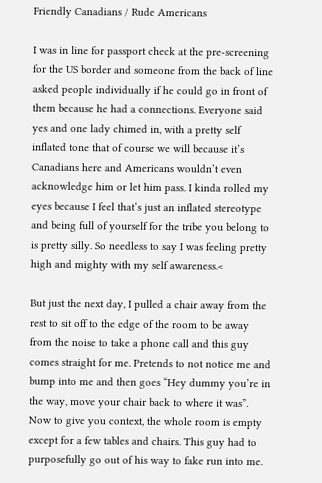Friendly Canadians / Rude Americans

I was in line for passport check at the pre-screening for the US border and someone from the back of line asked people individually if he could go in front of them because he had a connections. Everyone said yes and one lady chimed in, with a pretty self inflated tone that of course we will because it’s Canadians here and Americans wouldn’t even acknowledge him or let him pass. I kinda rolled my eyes because I feel that’s just an inflated stereotype and being full of yourself for the tribe you belong to is pretty silly. So needless to say I was feeling pretty high and mighty with my self awareness.<

But just the next day, I pulled a chair away from the rest to sit off to the edge of the room to be away from the noise to take a phone call and this guy comes straight for me. Pretends to not notice me and bump into me and then goes “Hey dummy you’re in the way, move your chair back to where it was”. Now to give you context, the whole room is empty except for a few tables and chairs. This guy had to purposefully go out of his way to fake run into me.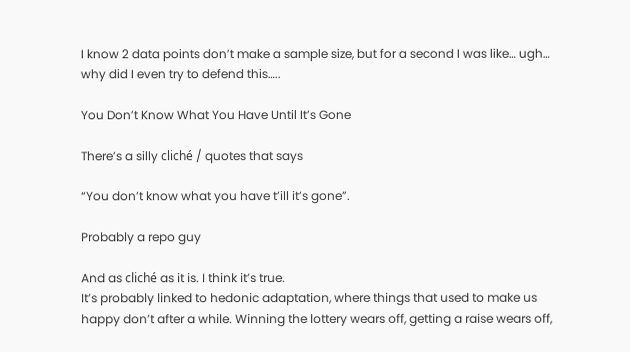I know 2 data points don’t make a sample size, but for a second I was like… ugh… why did I even try to defend this…..

You Don’t Know What You Have Until It’s Gone

There’s a silly cliché / quotes that says

“You don’t know what you have t’ill it’s gone”.

Probably a repo guy

And as cliché as it is. I think it’s true.
It’s probably linked to hedonic adaptation, where things that used to make us happy don’t after a while. Winning the lottery wears off, getting a raise wears off,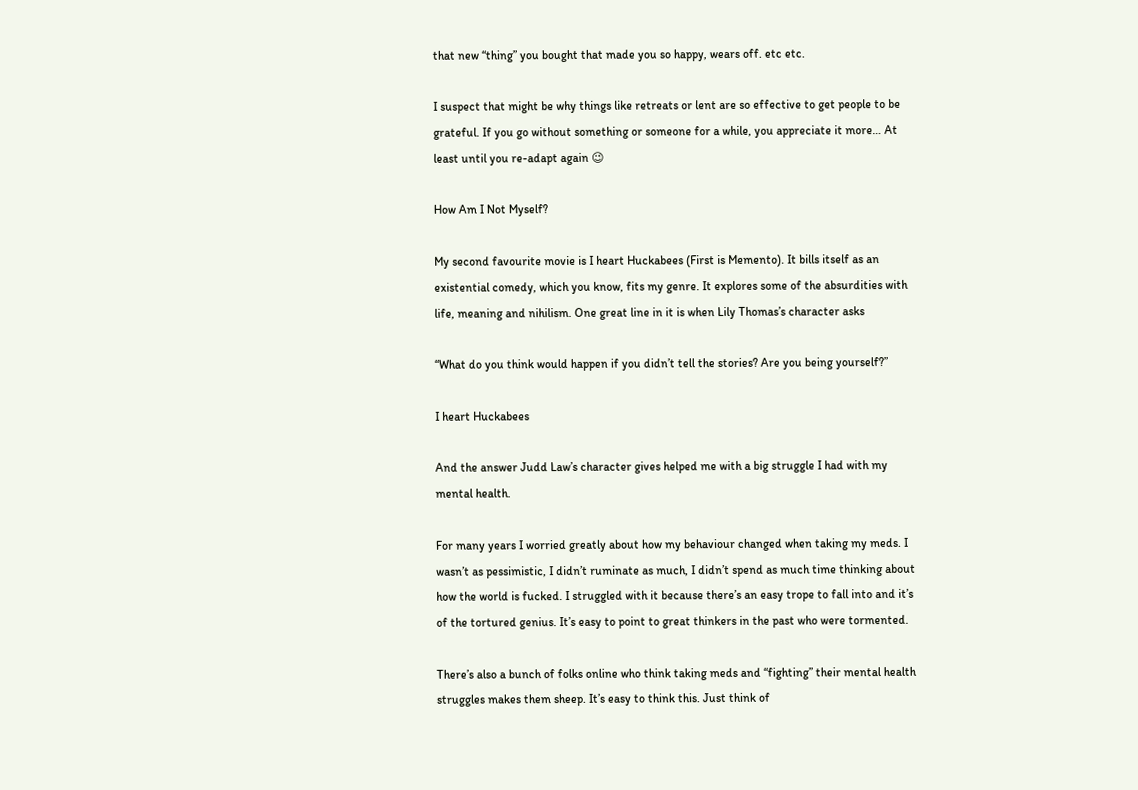that new “thing” you bought that made you so happy, wears off. etc etc.

I suspect that might be why things like retreats or lent are so effective to get people to be grateful. If you go without something or someone for a while, you appreciate it more… At least until you re-adapt again 😉

How Am I Not Myself?

My second favourite movie is I heart Huckabees (First is Memento). It bills itself as an existential comedy, which you know, fits my genre. It explores some of the absurdities with life, meaning and nihilism. One great line in it is when Lily Thomas’s character asks

“What do you think would happen if you didn’t tell the stories? Are you being yourself?”

I heart Huckabees

And the answer Judd Law’s character gives helped me with a big struggle I had with my mental health.

For many years I worried greatly about how my behaviour changed when taking my meds. I wasn’t as pessimistic, I didn’t ruminate as much, I didn’t spend as much time thinking about how the world is fucked. I struggled with it because there’s an easy trope to fall into and it’s of the tortured genius. It’s easy to point to great thinkers in the past who were tormented.

There’s also a bunch of folks online who think taking meds and “fighting” their mental health struggles makes them sheep. It’s easy to think this. Just think of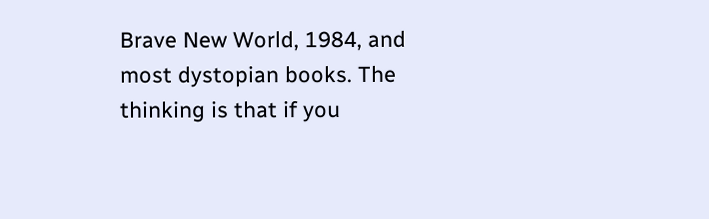Brave New World, 1984, and most dystopian books. The thinking is that if you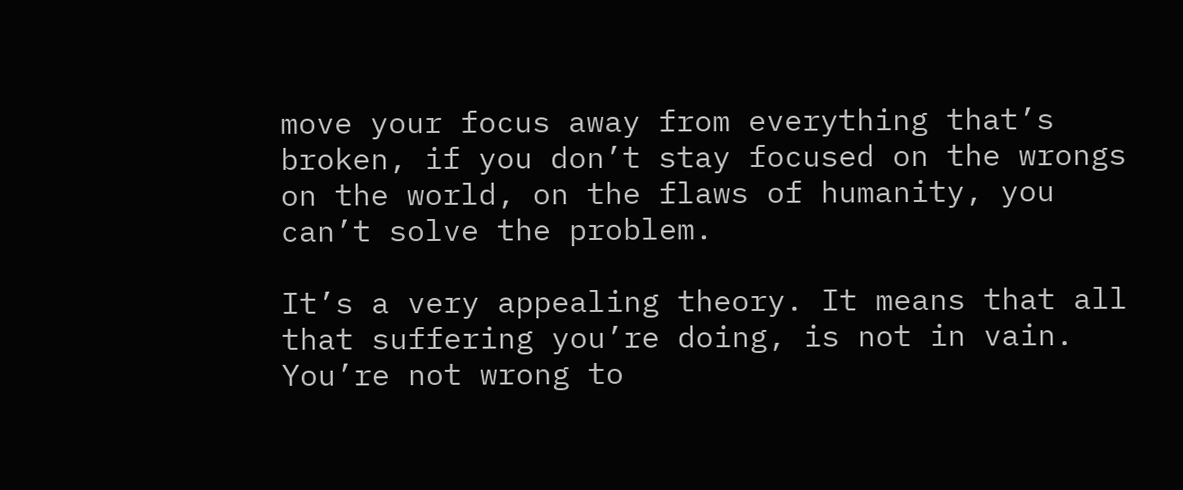move your focus away from everything that’s broken, if you don’t stay focused on the wrongs on the world, on the flaws of humanity, you can’t solve the problem.

It’s a very appealing theory. It means that all that suffering you’re doing, is not in vain. You’re not wrong to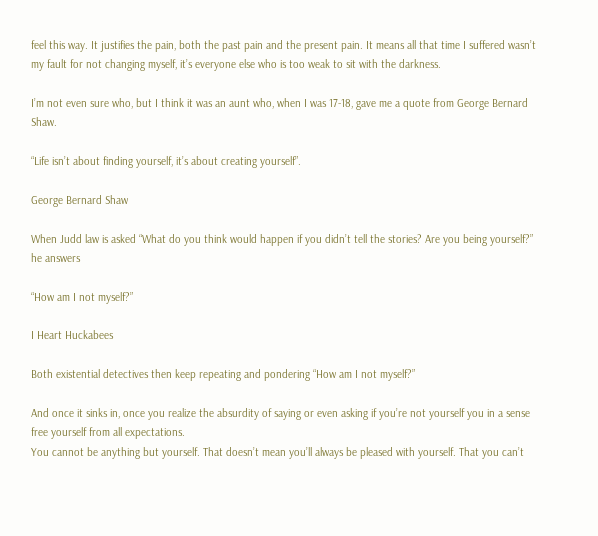feel this way. It justifies the pain, both the past pain and the present pain. It means all that time I suffered wasn’t my fault for not changing myself, it’s everyone else who is too weak to sit with the darkness.

I’m not even sure who, but I think it was an aunt who, when I was 17-18, gave me a quote from George Bernard Shaw.

“Life isn’t about finding yourself, it’s about creating yourself”.

George Bernard Shaw

When Judd law is asked “What do you think would happen if you didn’t tell the stories? Are you being yourself?” he answers

“How am I not myself?”

I Heart Huckabees

Both existential detectives then keep repeating and pondering “How am I not myself?”

And once it sinks in, once you realize the absurdity of saying or even asking if you’re not yourself you in a sense free yourself from all expectations.
You cannot be anything but yourself. That doesn’t mean you’ll always be pleased with yourself. That you can’t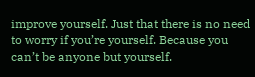improve yourself. Just that there is no need to worry if you’re yourself. Because you can’t be anyone but yourself.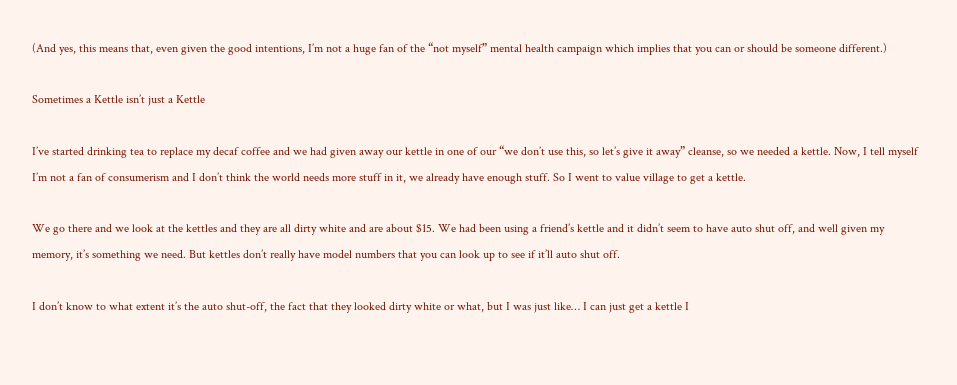(And yes, this means that, even given the good intentions, I’m not a huge fan of the “not myself” mental health campaign which implies that you can or should be someone different.)

Sometimes a Kettle isn’t just a Kettle

I’ve started drinking tea to replace my decaf coffee and we had given away our kettle in one of our “we don’t use this, so let’s give it away” cleanse, so we needed a kettle. Now, I tell myself I’m not a fan of consumerism and I don’t think the world needs more stuff in it, we already have enough stuff. So I went to value village to get a kettle.

We go there and we look at the kettles and they are all dirty white and are about $15. We had been using a friend’s kettle and it didn’t seem to have auto shut off, and well given my memory, it’s something we need. But kettles don’t really have model numbers that you can look up to see if it’ll auto shut off.

I don’t know to what extent it’s the auto shut-off, the fact that they looked dirty white or what, but I was just like… I can just get a kettle I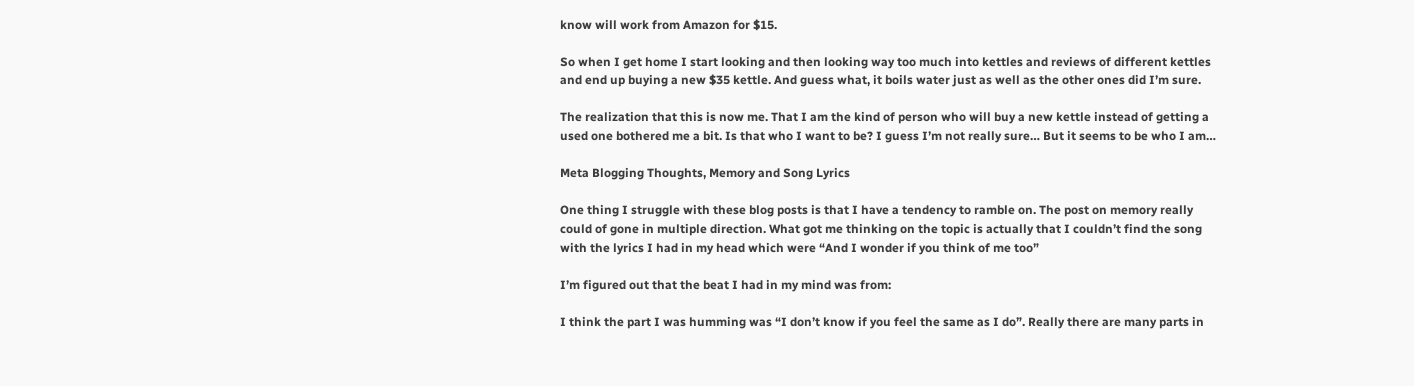know will work from Amazon for $15.

So when I get home I start looking and then looking way too much into kettles and reviews of different kettles and end up buying a new $35 kettle. And guess what, it boils water just as well as the other ones did I’m sure.

The realization that this is now me. That I am the kind of person who will buy a new kettle instead of getting a used one bothered me a bit. Is that who I want to be? I guess I’m not really sure… But it seems to be who I am…

Meta Blogging Thoughts, Memory and Song Lyrics

One thing I struggle with these blog posts is that I have a tendency to ramble on. The post on memory really could of gone in multiple direction. What got me thinking on the topic is actually that I couldn’t find the song with the lyrics I had in my head which were “And I wonder if you think of me too”

I’m figured out that the beat I had in my mind was from:

I think the part I was humming was “I don’t know if you feel the same as I do”. Really there are many parts in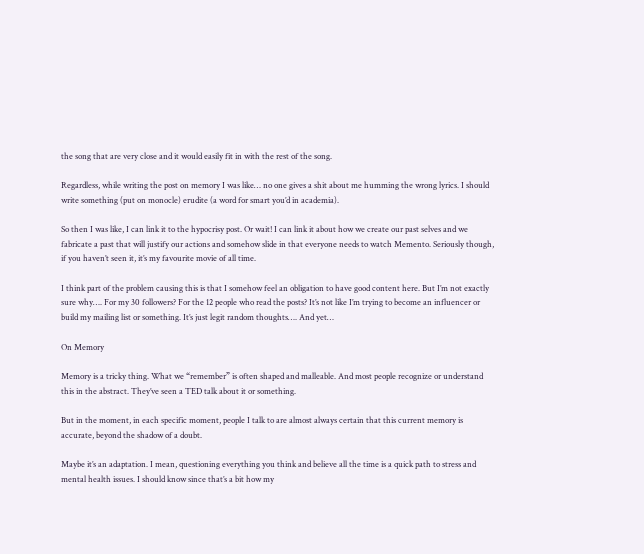the song that are very close and it would easily fit in with the rest of the song.

Regardless, while writing the post on memory I was like… no one gives a shit about me humming the wrong lyrics. I should write something (put on monocle) erudite (a word for smart you’d in academia).

So then I was like, I can link it to the hypocrisy post. Or wait! I can link it about how we create our past selves and we fabricate a past that will justify our actions and somehow slide in that everyone needs to watch Memento. Seriously though, if you haven’t seen it, it’s my favourite movie of all time.

I think part of the problem causing this is that I somehow feel an obligation to have good content here. But I’m not exactly sure why…. For my 30 followers? For the 12 people who read the posts? It’s not like I’m trying to become an influencer or build my mailing list or something. It’s just legit random thoughts…. And yet…

On Memory

Memory is a tricky thing. What we “remember” is often shaped and malleable. And most people recognize or understand this in the abstract. They’ve seen a TED talk about it or something.

But in the moment, in each specific moment, people I talk to are almost always certain that this current memory is accurate, beyond the shadow of a doubt.

Maybe it’s an adaptation. I mean, questioning everything you think and believe all the time is a quick path to stress and mental health issues. I should know since that’s a bit how my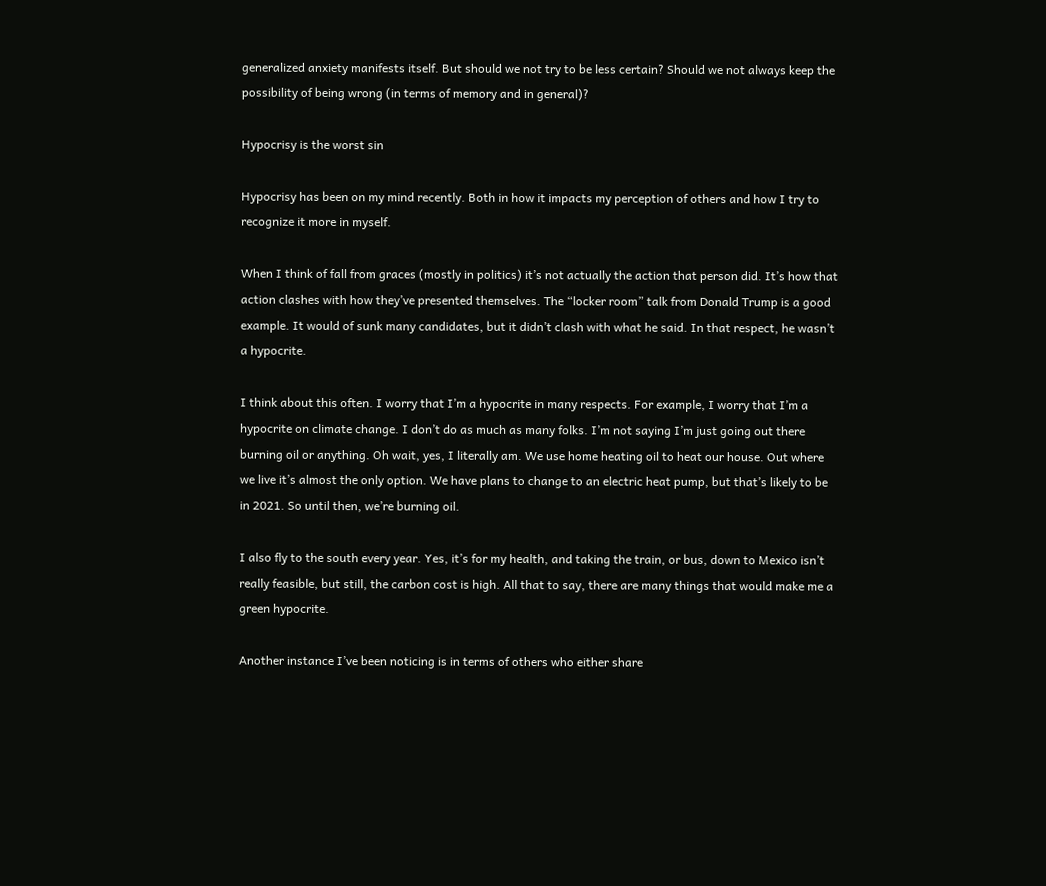generalized anxiety manifests itself. But should we not try to be less certain? Should we not always keep the possibility of being wrong (in terms of memory and in general)?

Hypocrisy is the worst sin

Hypocrisy has been on my mind recently. Both in how it impacts my perception of others and how I try to recognize it more in myself.

When I think of fall from graces (mostly in politics) it’s not actually the action that person did. It’s how that action clashes with how they’ve presented themselves. The “locker room” talk from Donald Trump is a good example. It would of sunk many candidates, but it didn’t clash with what he said. In that respect, he wasn’t a hypocrite.

I think about this often. I worry that I’m a hypocrite in many respects. For example, I worry that I’m a hypocrite on climate change. I don’t do as much as many folks. I’m not saying I’m just going out there burning oil or anything. Oh wait, yes, I literally am. We use home heating oil to heat our house. Out where we live it’s almost the only option. We have plans to change to an electric heat pump, but that’s likely to be in 2021. So until then, we’re burning oil.

I also fly to the south every year. Yes, it’s for my health, and taking the train, or bus, down to Mexico isn’t really feasible, but still, the carbon cost is high. All that to say, there are many things that would make me a green hypocrite.

Another instance I’ve been noticing is in terms of others who either share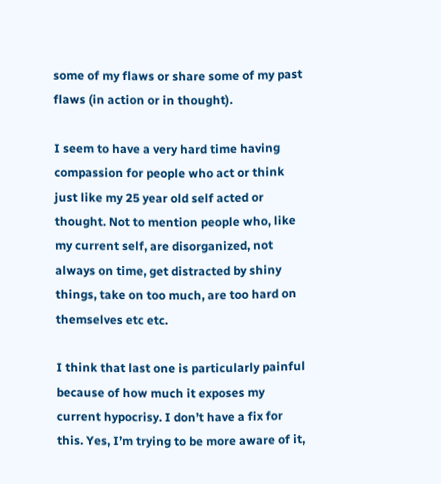some of my flaws or share some of my past flaws (in action or in thought).

I seem to have a very hard time having compassion for people who act or think just like my 25 year old self acted or thought. Not to mention people who, like my current self, are disorganized, not always on time, get distracted by shiny things, take on too much, are too hard on themselves etc etc.

I think that last one is particularly painful because of how much it exposes my current hypocrisy. I don’t have a fix for this. Yes, I’m trying to be more aware of it,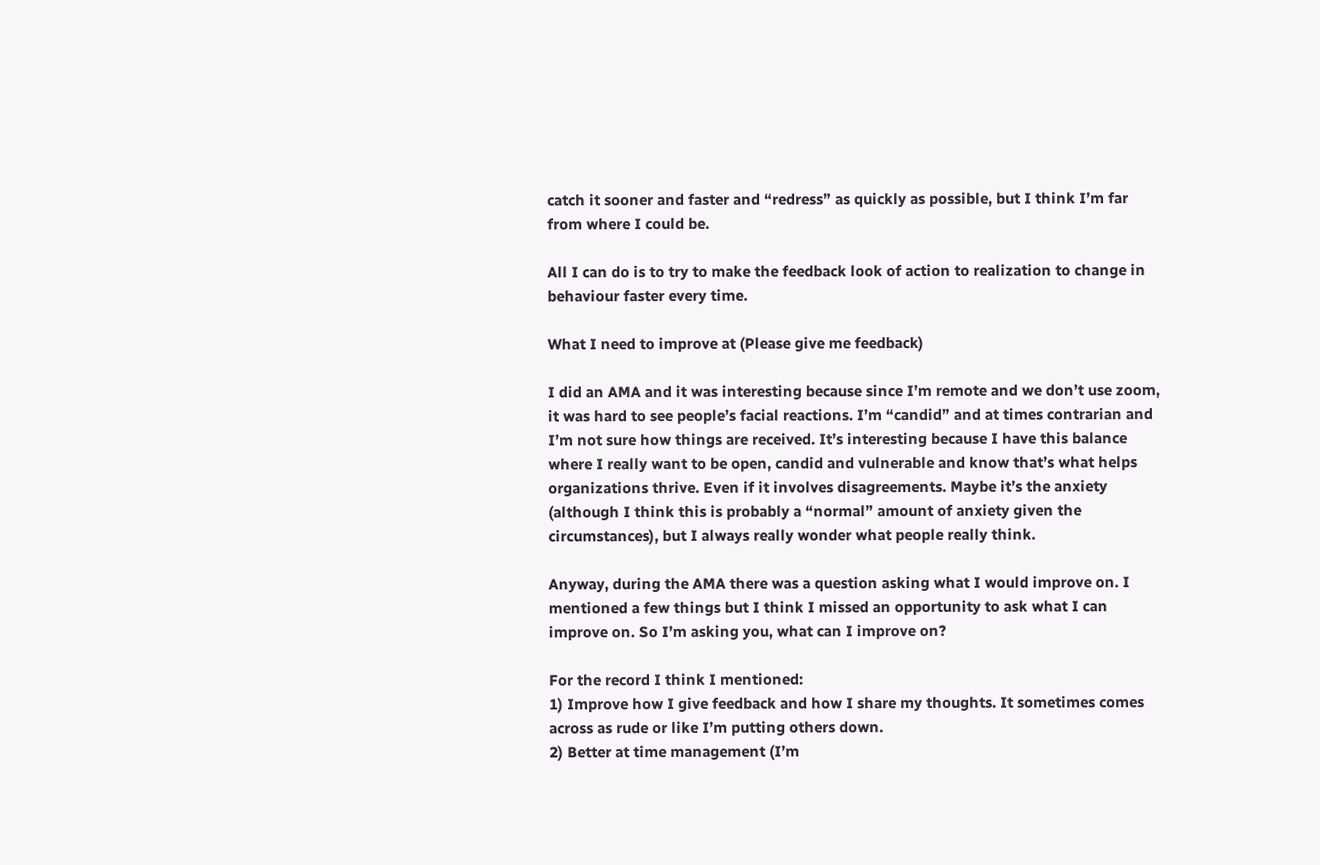catch it sooner and faster and “redress” as quickly as possible, but I think I’m far from where I could be.

All I can do is to try to make the feedback look of action to realization to change in behaviour faster every time.

What I need to improve at (Please give me feedback)

I did an AMA and it was interesting because since I’m remote and we don’t use zoom, it was hard to see people’s facial reactions. I’m “candid” and at times contrarian and I’m not sure how things are received. It’s interesting because I have this balance where I really want to be open, candid and vulnerable and know that’s what helps organizations thrive. Even if it involves disagreements. Maybe it’s the anxiety (although I think this is probably a “normal” amount of anxiety given the circumstances), but I always really wonder what people really think.

Anyway, during the AMA there was a question asking what I would improve on. I mentioned a few things but I think I missed an opportunity to ask what I can improve on. So I’m asking you, what can I improve on?

For the record I think I mentioned:
1) Improve how I give feedback and how I share my thoughts. It sometimes comes across as rude or like I’m putting others down.
2) Better at time management (I’m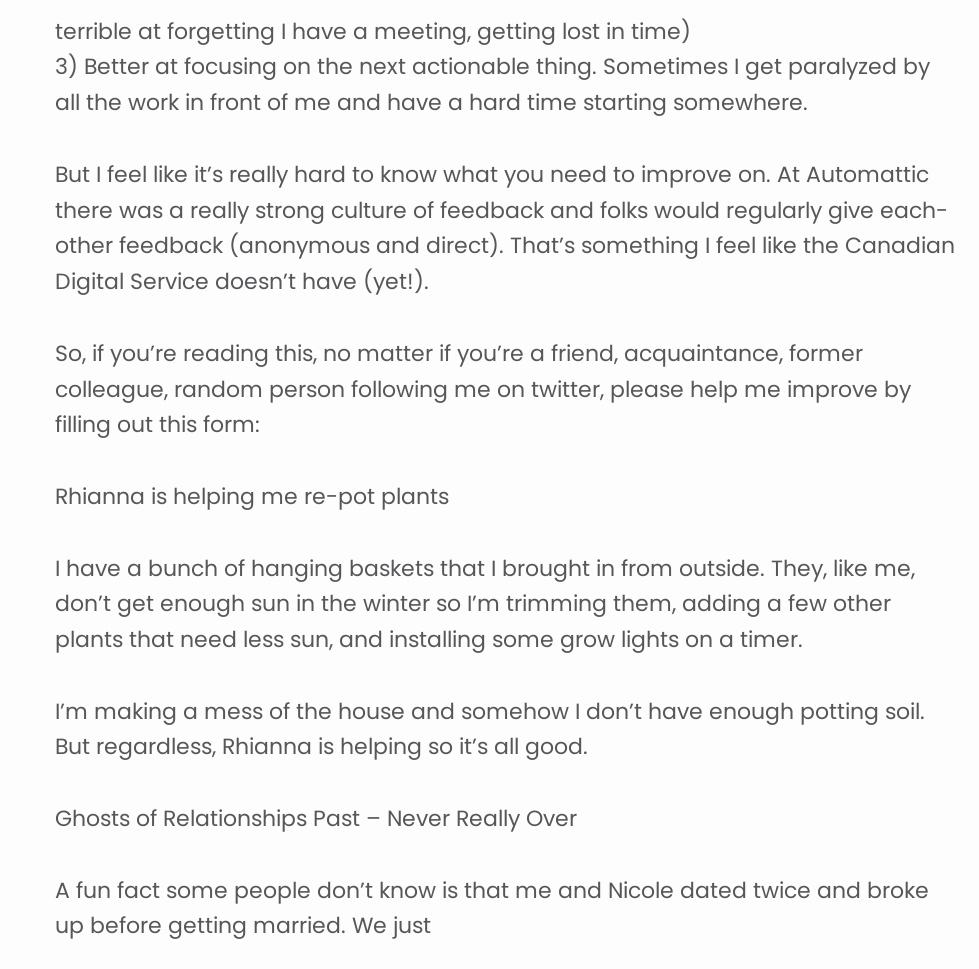terrible at forgetting I have a meeting, getting lost in time)
3) Better at focusing on the next actionable thing. Sometimes I get paralyzed by all the work in front of me and have a hard time starting somewhere.

But I feel like it’s really hard to know what you need to improve on. At Automattic there was a really strong culture of feedback and folks would regularly give each-other feedback (anonymous and direct). That’s something I feel like the Canadian Digital Service doesn’t have (yet!).

So, if you’re reading this, no matter if you’re a friend, acquaintance, former colleague, random person following me on twitter, please help me improve by filling out this form:

Rhianna is helping me re-pot plants

I have a bunch of hanging baskets that I brought in from outside. They, like me, don’t get enough sun in the winter so I’m trimming them, adding a few other plants that need less sun, and installing some grow lights on a timer.

I’m making a mess of the house and somehow I don’t have enough potting soil. But regardless, Rhianna is helping so it’s all good.

Ghosts of Relationships Past – Never Really Over

A fun fact some people don’t know is that me and Nicole dated twice and broke up before getting married. We just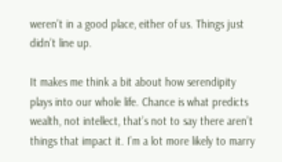weren’t in a good place, either of us. Things just didn’t line up.

It makes me think a bit about how serendipity plays into our whole life. Chance is what predicts wealth, not intellect, that’s not to say there aren’t things that impact it. I’m a lot more likely to marry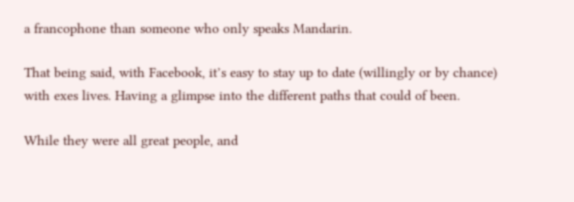a francophone than someone who only speaks Mandarin.

That being said, with Facebook, it’s easy to stay up to date (willingly or by chance) with exes lives. Having a glimpse into the different paths that could of been.

While they were all great people, and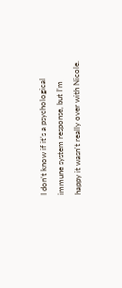I don’t know if it’s a psychological immune system response, but I’m happy it wasn’t really over with Nicole.